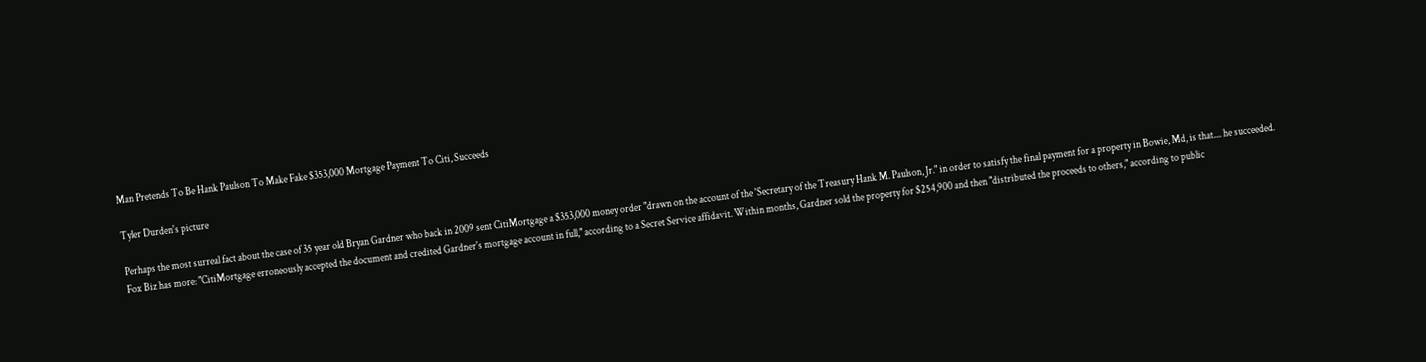Man Pretends To Be Hank Paulson To Make Fake $353,000 Mortgage Payment To Citi, Succeeds

Tyler Durden's picture

Perhaps the most surreal fact about the case of 35 year old Bryan Gardner who back in 2009 sent CitiMortgage a $353,000 money order "drawn on the account of the 'Secretary of the Treasury Hank M. Paulson, Jr." in order to satisfy the final payment for a property in Bowie, Md, is that.... he succeeded. Fox Biz has more: "CitiMortgage erroneously accepted the document and credited Gardner's mortgage account in full," according to a Secret Service affidavit. Within months, Gardner sold the property for $254,900 and then "distributed the proceeds to others," according to public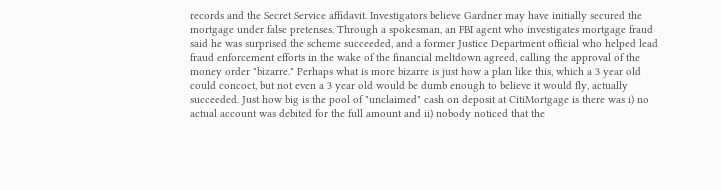records and the Secret Service affidavit. Investigators believe Gardner may have initially secured the mortgage under false pretenses. Through a spokesman, an FBI agent who investigates mortgage fraud said he was surprised the scheme succeeded, and a former Justice Department official who helped lead fraud enforcement efforts in the wake of the financial meltdown agreed, calling the approval of the money order "bizarre." Perhaps what is more bizarre is just how a plan like this, which a 3 year old could concoct, but not even a 3 year old would be dumb enough to believe it would fly, actually succeeded. Just how big is the pool of "unclaimed" cash on deposit at CitiMortgage is there was i) no actual account was debited for the full amount and ii) nobody noticed that the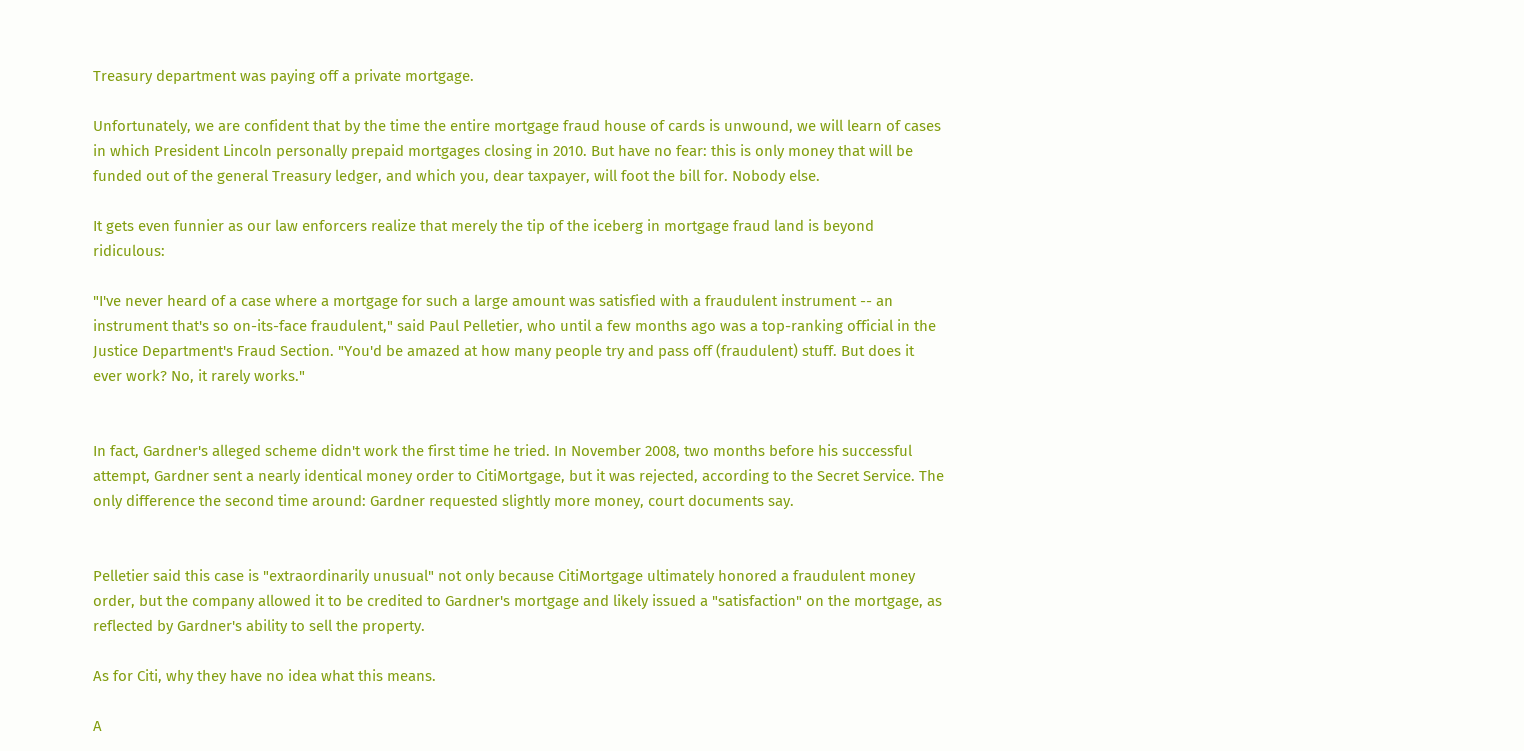Treasury department was paying off a private mortgage.

Unfortunately, we are confident that by the time the entire mortgage fraud house of cards is unwound, we will learn of cases in which President Lincoln personally prepaid mortgages closing in 2010. But have no fear: this is only money that will be funded out of the general Treasury ledger, and which you, dear taxpayer, will foot the bill for. Nobody else.

It gets even funnier as our law enforcers realize that merely the tip of the iceberg in mortgage fraud land is beyond ridiculous:

"I've never heard of a case where a mortgage for such a large amount was satisfied with a fraudulent instrument -- an instrument that's so on-its-face fraudulent," said Paul Pelletier, who until a few months ago was a top-ranking official in the Justice Department's Fraud Section. "You'd be amazed at how many people try and pass off (fraudulent) stuff. But does it ever work? No, it rarely works."


In fact, Gardner's alleged scheme didn't work the first time he tried. In November 2008, two months before his successful attempt, Gardner sent a nearly identical money order to CitiMortgage, but it was rejected, according to the Secret Service. The only difference the second time around: Gardner requested slightly more money, court documents say.


Pelletier said this case is "extraordinarily unusual" not only because CitiMortgage ultimately honored a fraudulent money order, but the company allowed it to be credited to Gardner's mortgage and likely issued a "satisfaction" on the mortgage, as reflected by Gardner's ability to sell the property.

As for Citi, why they have no idea what this means.

A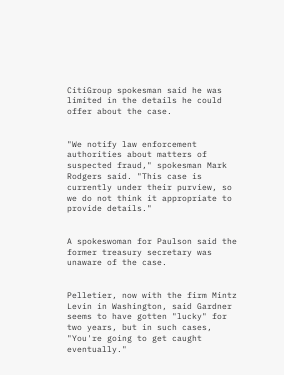CitiGroup spokesman said he was limited in the details he could offer about the case.


"We notify law enforcement authorities about matters of suspected fraud," spokesman Mark Rodgers said. "This case is currently under their purview, so we do not think it appropriate to provide details."


A spokeswoman for Paulson said the former treasury secretary was unaware of the case.


Pelletier, now with the firm Mintz Levin in Washington, said Gardner seems to have gotten "lucky" for two years, but in such cases, "You're going to get caught eventually."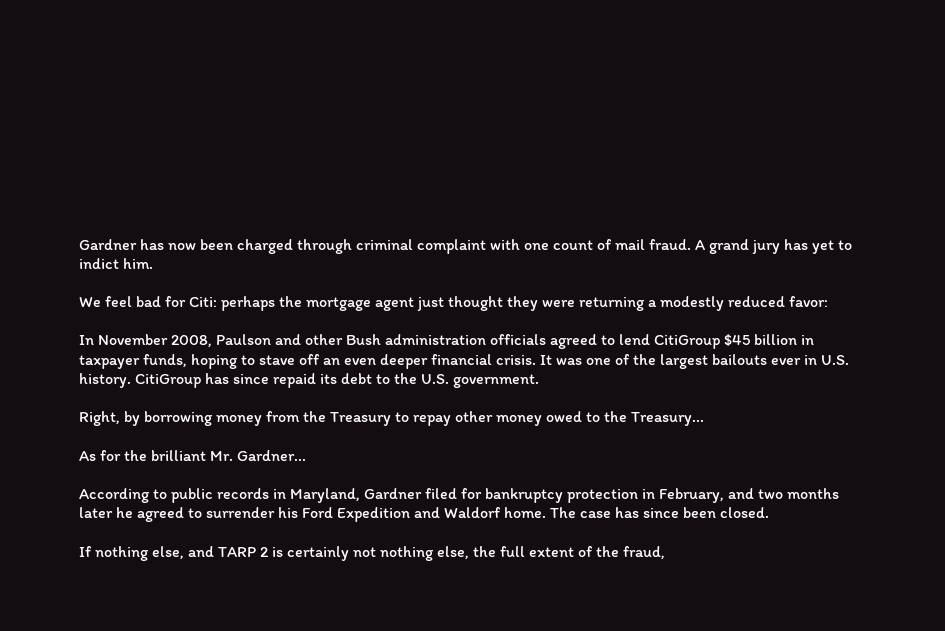Gardner has now been charged through criminal complaint with one count of mail fraud. A grand jury has yet to indict him.

We feel bad for Citi: perhaps the mortgage agent just thought they were returning a modestly reduced favor:

In November 2008, Paulson and other Bush administration officials agreed to lend CitiGroup $45 billion in taxpayer funds, hoping to stave off an even deeper financial crisis. It was one of the largest bailouts ever in U.S. history. CitiGroup has since repaid its debt to the U.S. government.

Right, by borrowing money from the Treasury to repay other money owed to the Treasury...

As for the brilliant Mr. Gardner...

According to public records in Maryland, Gardner filed for bankruptcy protection in February, and two months later he agreed to surrender his Ford Expedition and Waldorf home. The case has since been closed.

If nothing else, and TARP 2 is certainly not nothing else, the full extent of the fraud,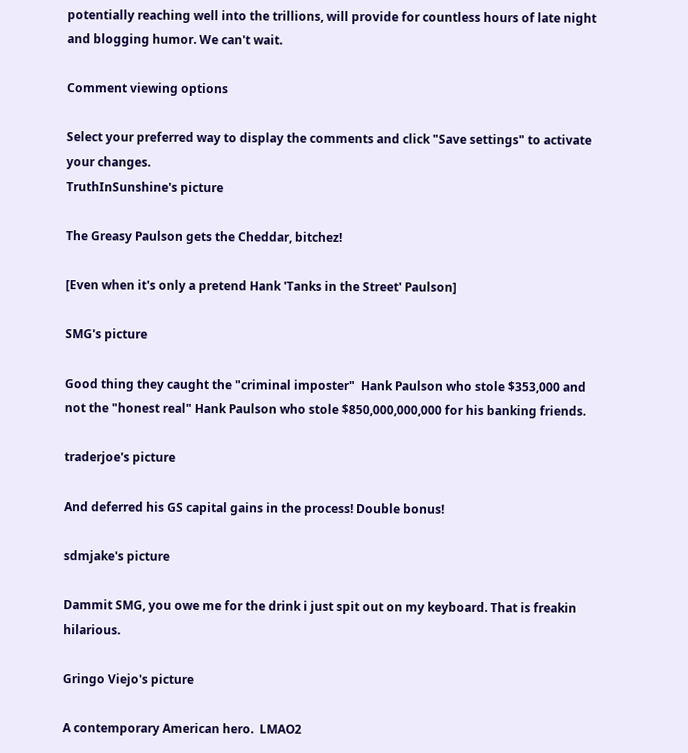potentially reaching well into the trillions, will provide for countless hours of late night and blogging humor. We can't wait.

Comment viewing options

Select your preferred way to display the comments and click "Save settings" to activate your changes.
TruthInSunshine's picture

The Greasy Paulson gets the Cheddar, bitchez!

[Even when it's only a pretend Hank 'Tanks in the Street' Paulson]

SMG's picture

Good thing they caught the "criminal imposter"  Hank Paulson who stole $353,000 and not the "honest real" Hank Paulson who stole $850,000,000,000 for his banking friends.

traderjoe's picture

And deferred his GS capital gains in the process! Double bonus!

sdmjake's picture

Dammit SMG, you owe me for the drink i just spit out on my keyboard. That is freakin hilarious.

Gringo Viejo's picture

A contemporary American hero.  LMAO2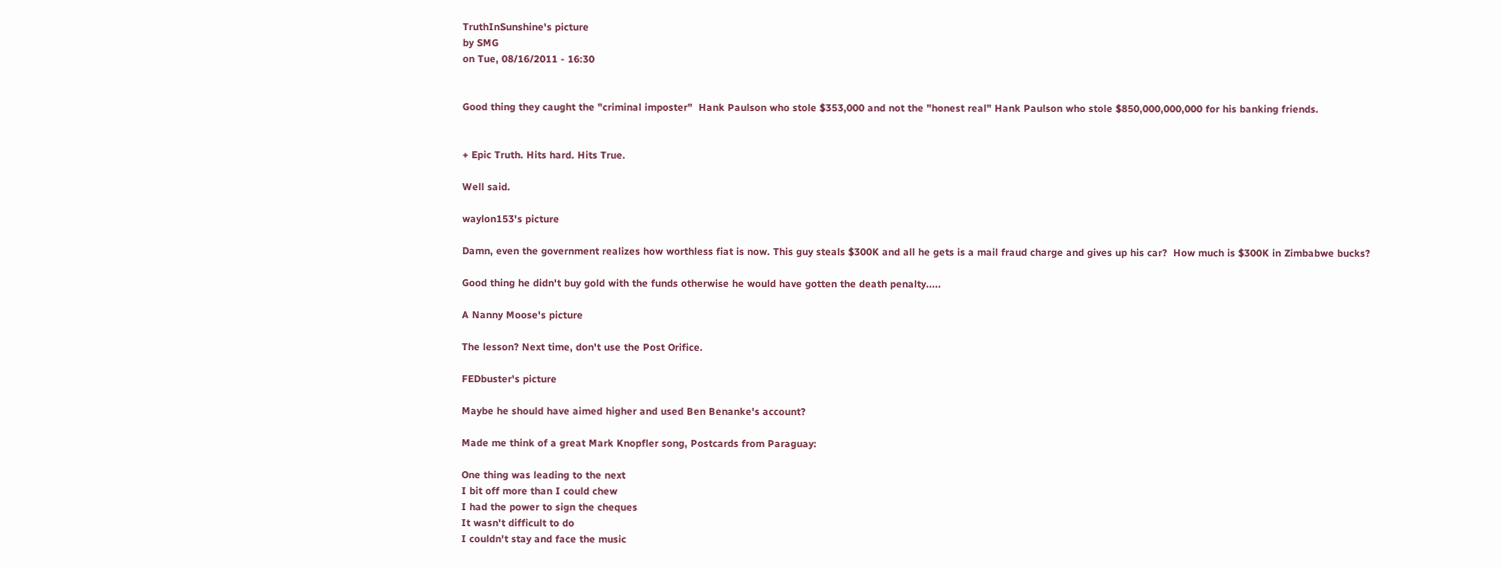TruthInSunshine's picture
by SMG
on Tue, 08/16/2011 - 16:30


Good thing they caught the "criminal imposter"  Hank Paulson who stole $353,000 and not the "honest real" Hank Paulson who stole $850,000,000,000 for his banking friends.


+ Epic Truth. Hits hard. Hits True.

Well said.

waylon153's picture

Damn, even the government realizes how worthless fiat is now. This guy steals $300K and all he gets is a mail fraud charge and gives up his car?  How much is $300K in Zimbabwe bucks?

Good thing he didn't buy gold with the funds otherwise he would have gotten the death penalty.....

A Nanny Moose's picture

The lesson? Next time, don't use the Post Orifice.

FEDbuster's picture

Maybe he should have aimed higher and used Ben Benanke's account?

Made me think of a great Mark Knopfler song, Postcards from Paraguay:

One thing was leading to the next
I bit off more than I could chew
I had the power to sign the cheques
It wasn't difficult to do
I couldn't stay and face the music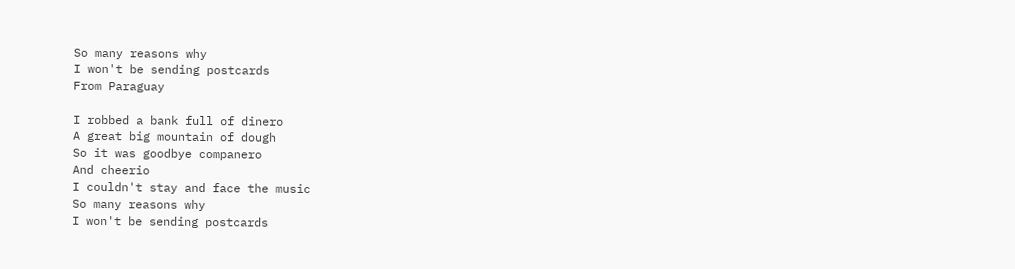So many reasons why
I won't be sending postcards
From Paraguay

I robbed a bank full of dinero
A great big mountain of dough
So it was goodbye companero
And cheerio
I couldn't stay and face the music
So many reasons why
I won't be sending postcards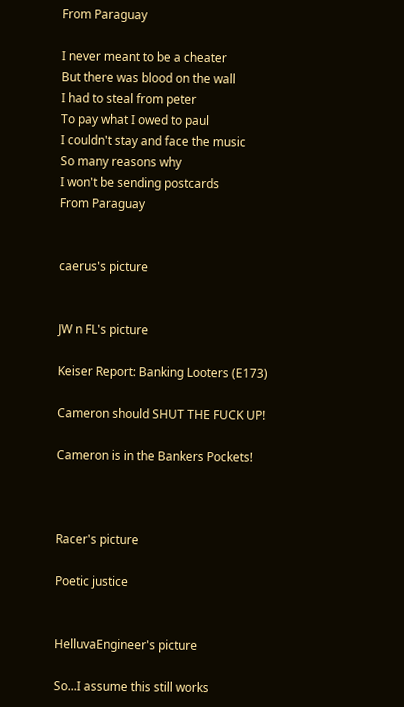From Paraguay

I never meant to be a cheater
But there was blood on the wall
I had to steal from peter
To pay what I owed to paul
I couldn't stay and face the music
So many reasons why
I won't be sending postcards
From Paraguay


caerus's picture


JW n FL's picture

Keiser Report: Banking Looters (E173)

Cameron should SHUT THE FUCK UP!

Cameron is in the Bankers Pockets!



Racer's picture

Poetic justice


HelluvaEngineer's picture

So...I assume this still works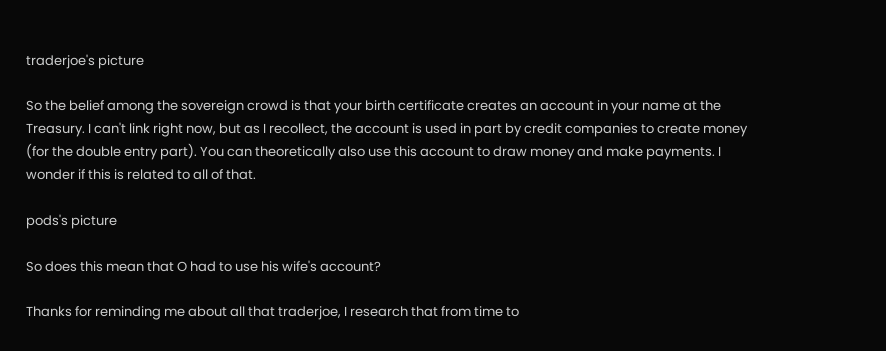traderjoe's picture

So the belief among the sovereign crowd is that your birth certificate creates an account in your name at the Treasury. I can't link right now, but as I recollect, the account is used in part by credit companies to create money (for the double entry part). You can theoretically also use this account to draw money and make payments. I wonder if this is related to all of that.

pods's picture

So does this mean that O had to use his wife's account?

Thanks for reminding me about all that traderjoe, I research that from time to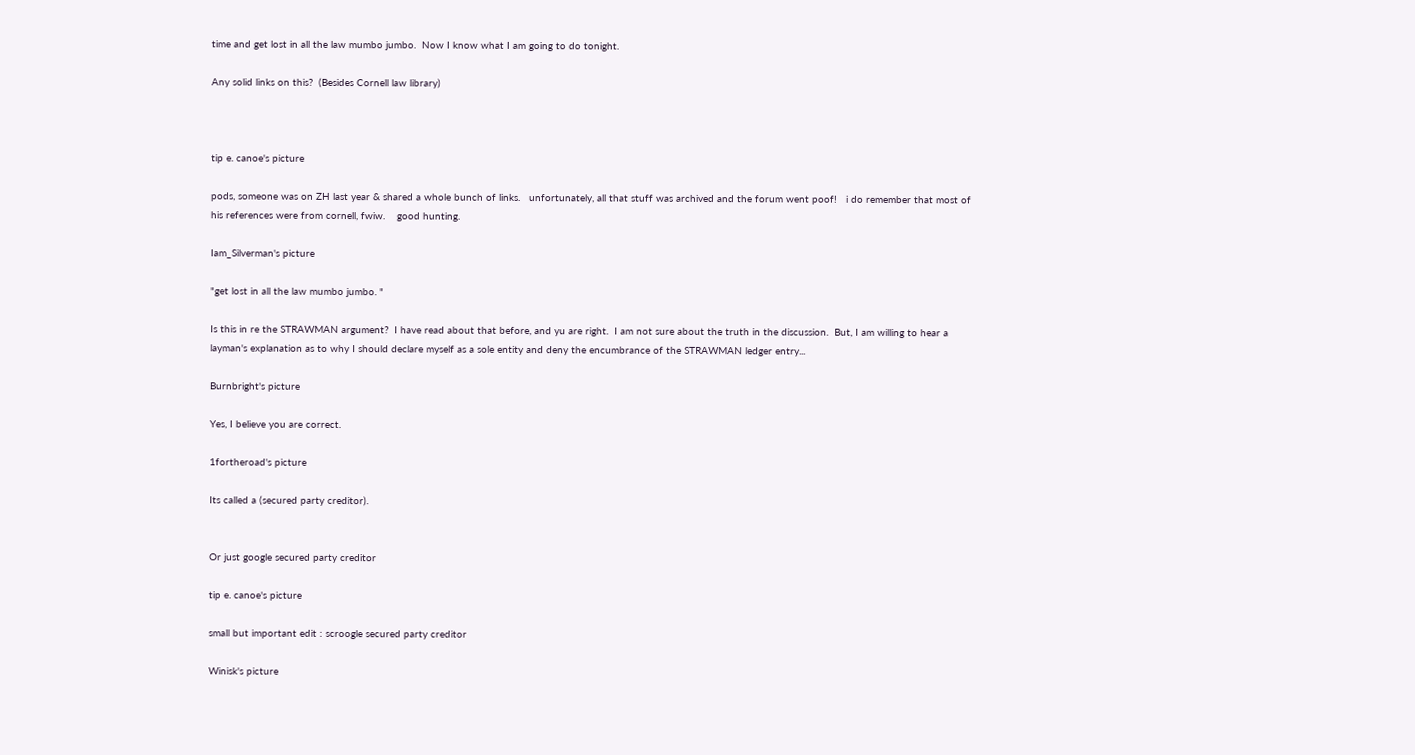time and get lost in all the law mumbo jumbo.  Now I know what I am going to do tonight.

Any solid links on this?  (Besides Cornell law library)



tip e. canoe's picture

pods, someone was on ZH last year & shared a whole bunch of links.   unfortunately, all that stuff was archived and the forum went poof!   i do remember that most of his references were from cornell, fwiw.    good hunting.

Iam_Silverman's picture

"get lost in all the law mumbo jumbo. "

Is this in re the STRAWMAN argument?  I have read about that before, and yu are right.  I am not sure about the truth in the discussion.  But, I am willing to hear a layman's explanation as to why I should declare myself as a sole entity and deny the encumbrance of the STRAWMAN ledger entry...

Burnbright's picture

Yes, I believe you are correct.

1fortheroad's picture

Its called a (secured party creditor).


Or just google secured party creditor

tip e. canoe's picture

small but important edit : scroogle secured party creditor

Winisk's picture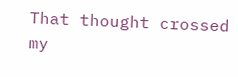That thought crossed my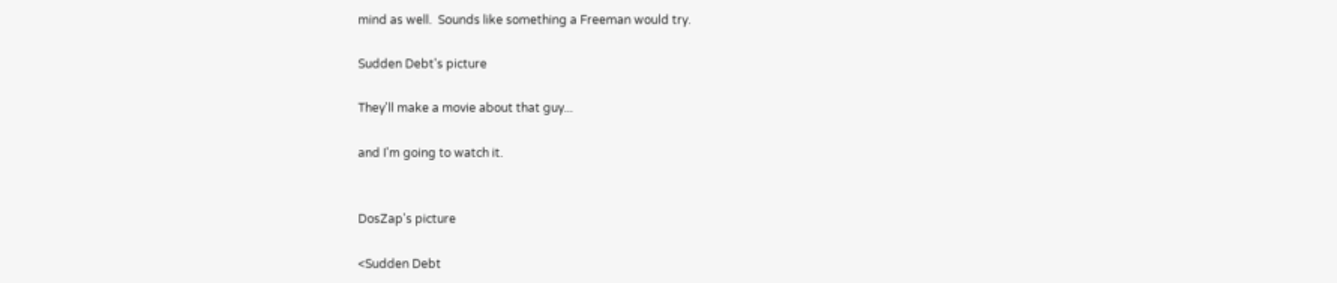mind as well.  Sounds like something a Freeman would try.

Sudden Debt's picture

They'll make a movie about that guy...

and I'm going to watch it.


DosZap's picture

<Sudden Debt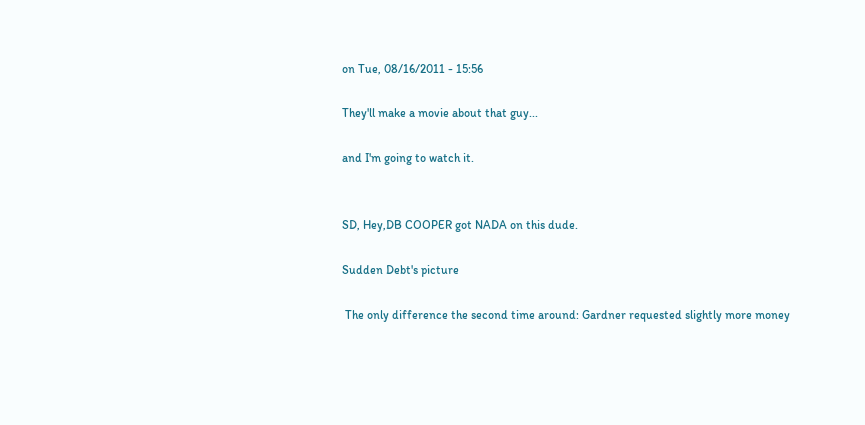on Tue, 08/16/2011 - 15:56

They'll make a movie about that guy...

and I'm going to watch it.


SD, Hey,DB COOPER got NADA on this dude.

Sudden Debt's picture

 The only difference the second time around: Gardner requested slightly more money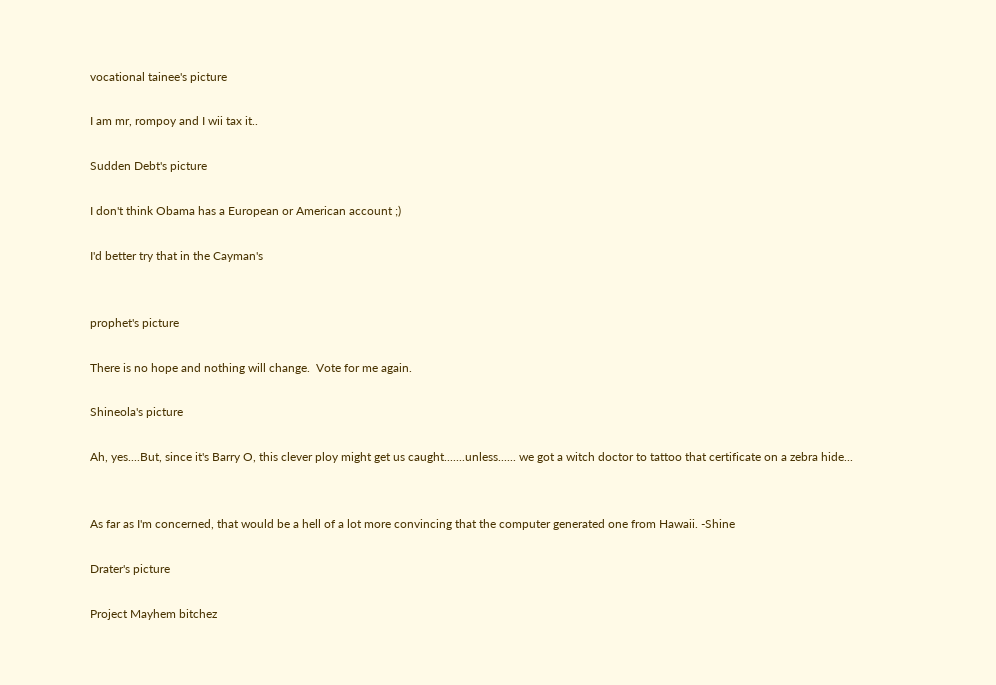vocational tainee's picture

I am mr, rompoy and I wii tax it..

Sudden Debt's picture

I don't think Obama has a European or American account ;)

I'd better try that in the Cayman's


prophet's picture

There is no hope and nothing will change.  Vote for me again.

Shineola's picture

Ah, yes....But, since it's Barry O, this clever ploy might get us caught.......unless...... we got a witch doctor to tattoo that certificate on a zebra hide...


As far as I'm concerned, that would be a hell of a lot more convincing that the computer generated one from Hawaii. -Shine

Drater's picture

Project Mayhem bitchez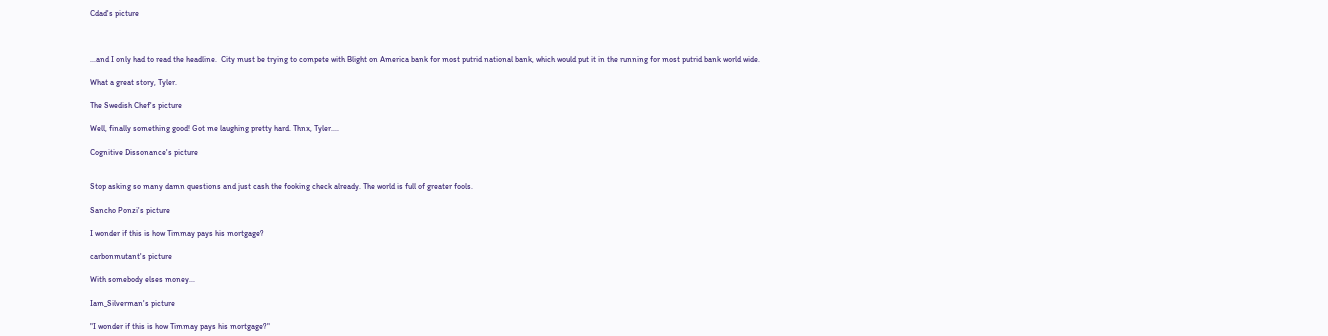Cdad's picture



...and I only had to read the headline.  City must be trying to compete with Blight on America bank for most putrid national bank, which would put it in the running for most putrid bank world wide.

What a great story, Tyler.

The Swedish Chef's picture

Well, finally something good! Got me laughing pretty hard. Thnx, Tyler....

Cognitive Dissonance's picture


Stop asking so many damn questions and just cash the fooking check already. The world is full of greater fools.

Sancho Ponzi's picture

I wonder if this is how Timmay pays his mortgage?

carbonmutant's picture

With somebody elses money...

Iam_Silverman's picture

"I wonder if this is how Timmay pays his mortgage?"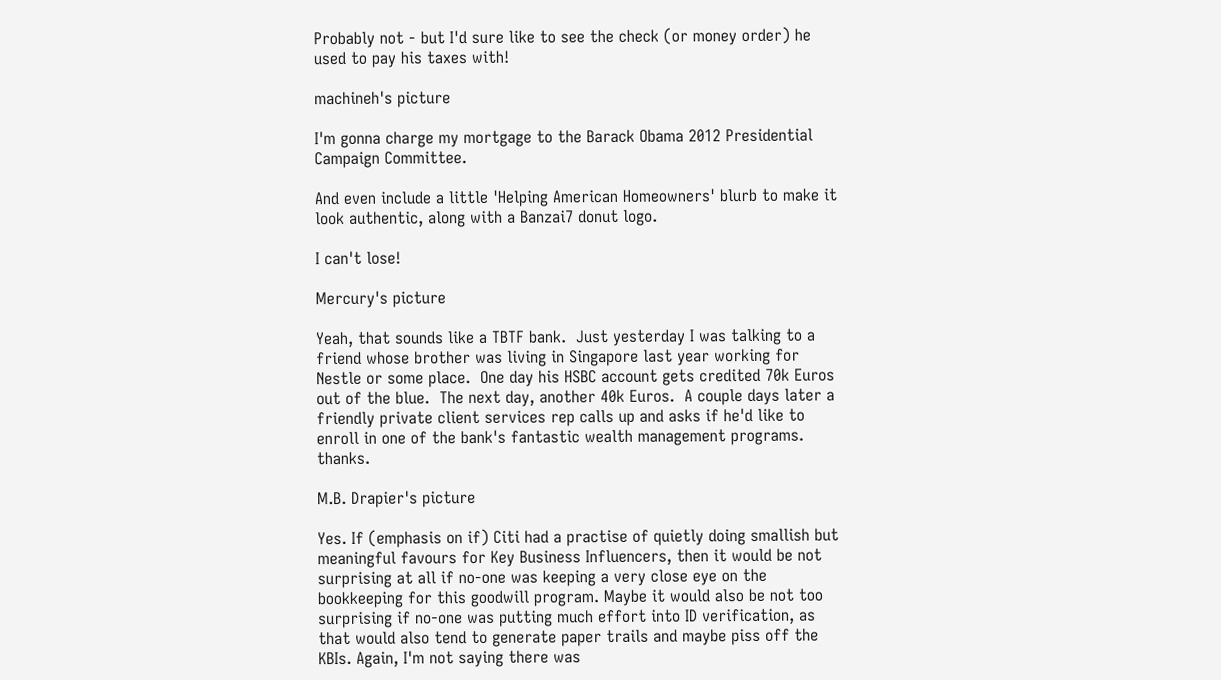Probably not - but I'd sure like to see the check (or money order) he used to pay his taxes with!

machineh's picture

I'm gonna charge my mortgage to the Barack Obama 2012 Presidential Campaign Committee.

And even include a little 'Helping American Homeowners' blurb to make it look authentic, along with a Banzai7 donut logo.

I can't lose!

Mercury's picture

Yeah, that sounds like a TBTF bank.  Just yesterday I was talking to a friend whose brother was living in Singapore last year working for Nestle or some place.  One day his HSBC account gets credited 70k Euros out of the blue.  The next day, another 40k Euros.  A couple days later a friendly private client services rep calls up and asks if he'd like to enroll in one of the bank's fantastic wealth management programs. thanks.

M.B. Drapier's picture

Yes. If (emphasis on if) Citi had a practise of quietly doing smallish but meaningful favours for Key Business Influencers, then it would be not surprising at all if no-one was keeping a very close eye on the bookkeeping for this goodwill program. Maybe it would also be not too surprising if no-one was putting much effort into ID verification, as that would also tend to generate paper trails and maybe piss off the KBIs. Again, I'm not saying there was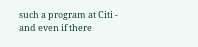such a program at Citi - and even if there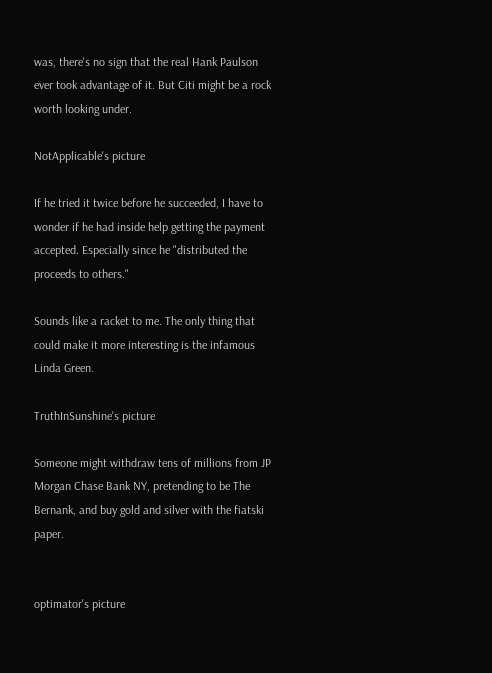was, there's no sign that the real Hank Paulson ever took advantage of it. But Citi might be a rock worth looking under.

NotApplicable's picture

If he tried it twice before he succeeded, I have to wonder if he had inside help getting the payment accepted. Especially since he "distributed the proceeds to others."

Sounds like a racket to me. The only thing that could make it more interesting is the infamous Linda Green.

TruthInSunshine's picture

Someone might withdraw tens of millions from JP Morgan Chase Bank NY, pretending to be The Bernank, and buy gold and silver with the fiatski paper.


optimator's picture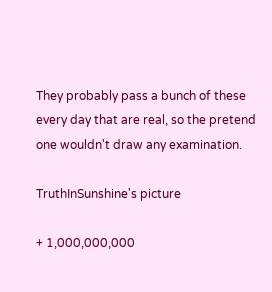They probably pass a bunch of these every day that are real, so the pretend one wouldn't draw any examination.

TruthInSunshine's picture

+ 1,000,000,000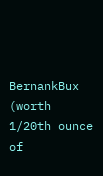BernankBux (worth 1/20th ounce of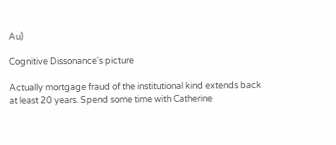Au)

Cognitive Dissonance's picture

Actually mortgage fraud of the institutional kind extends back at least 20 years. Spend some time with Catherine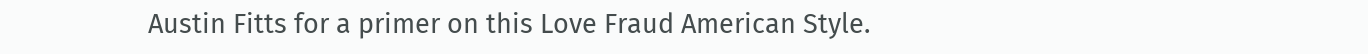Austin Fitts for a primer on this Love Fraud American Style.